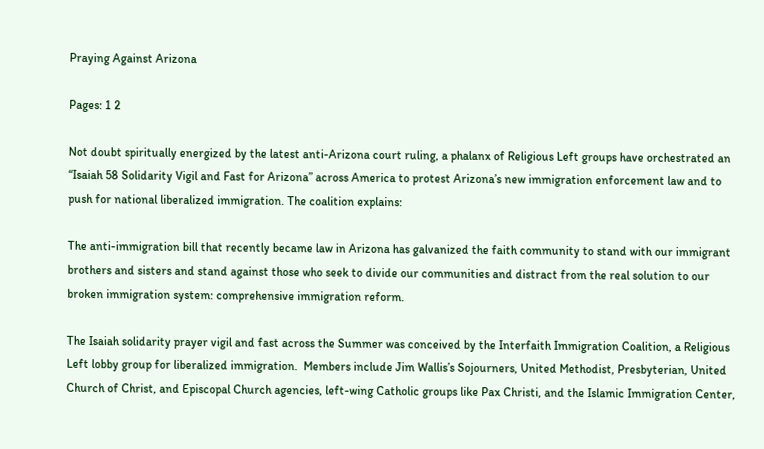Praying Against Arizona

Pages: 1 2

Not doubt spiritually energized by the latest anti-Arizona court ruling, a phalanx of Religious Left groups have orchestrated an “Isaiah 58 Solidarity Vigil and Fast for Arizona” across America to protest Arizona’s new immigration enforcement law and to push for national liberalized immigration. The coalition explains:

The anti-immigration bill that recently became law in Arizona has galvanized the faith community to stand with our immigrant brothers and sisters and stand against those who seek to divide our communities and distract from the real solution to our broken immigration system: comprehensive immigration reform.

The Isaiah solidarity prayer vigil and fast across the Summer was conceived by the Interfaith Immigration Coalition, a Religious Left lobby group for liberalized immigration.  Members include Jim Wallis’s Sojourners, United Methodist, Presbyterian, United Church of Christ, and Episcopal Church agencies, left-wing Catholic groups like Pax Christi, and the Islamic Immigration Center,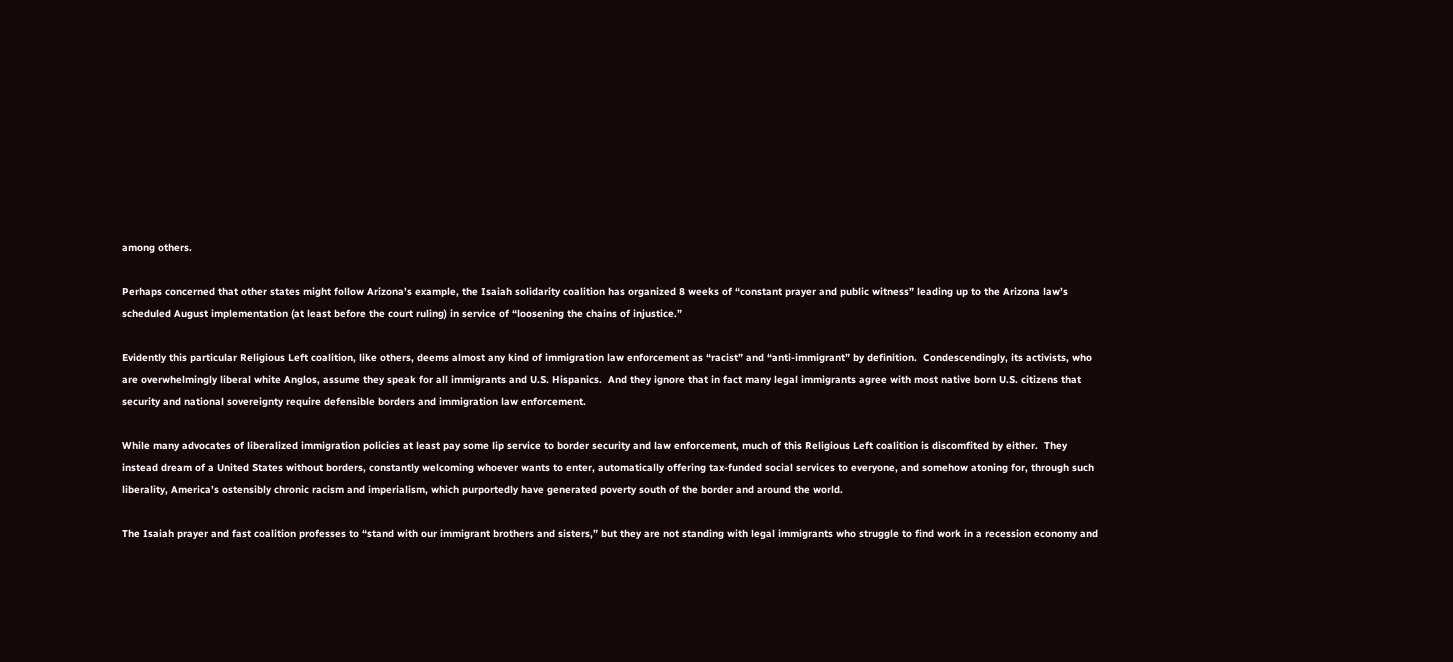among others.

Perhaps concerned that other states might follow Arizona’s example, the Isaiah solidarity coalition has organized 8 weeks of “constant prayer and public witness” leading up to the Arizona law’s scheduled August implementation (at least before the court ruling) in service of “loosening the chains of injustice.”

Evidently this particular Religious Left coalition, like others, deems almost any kind of immigration law enforcement as “racist” and “anti-immigrant” by definition.  Condescendingly, its activists, who are overwhelmingly liberal white Anglos, assume they speak for all immigrants and U.S. Hispanics.  And they ignore that in fact many legal immigrants agree with most native born U.S. citizens that security and national sovereignty require defensible borders and immigration law enforcement.

While many advocates of liberalized immigration policies at least pay some lip service to border security and law enforcement, much of this Religious Left coalition is discomfited by either.  They instead dream of a United States without borders, constantly welcoming whoever wants to enter, automatically offering tax-funded social services to everyone, and somehow atoning for, through such liberality, America’s ostensibly chronic racism and imperialism, which purportedly have generated poverty south of the border and around the world.

The Isaiah prayer and fast coalition professes to “stand with our immigrant brothers and sisters,” but they are not standing with legal immigrants who struggle to find work in a recession economy and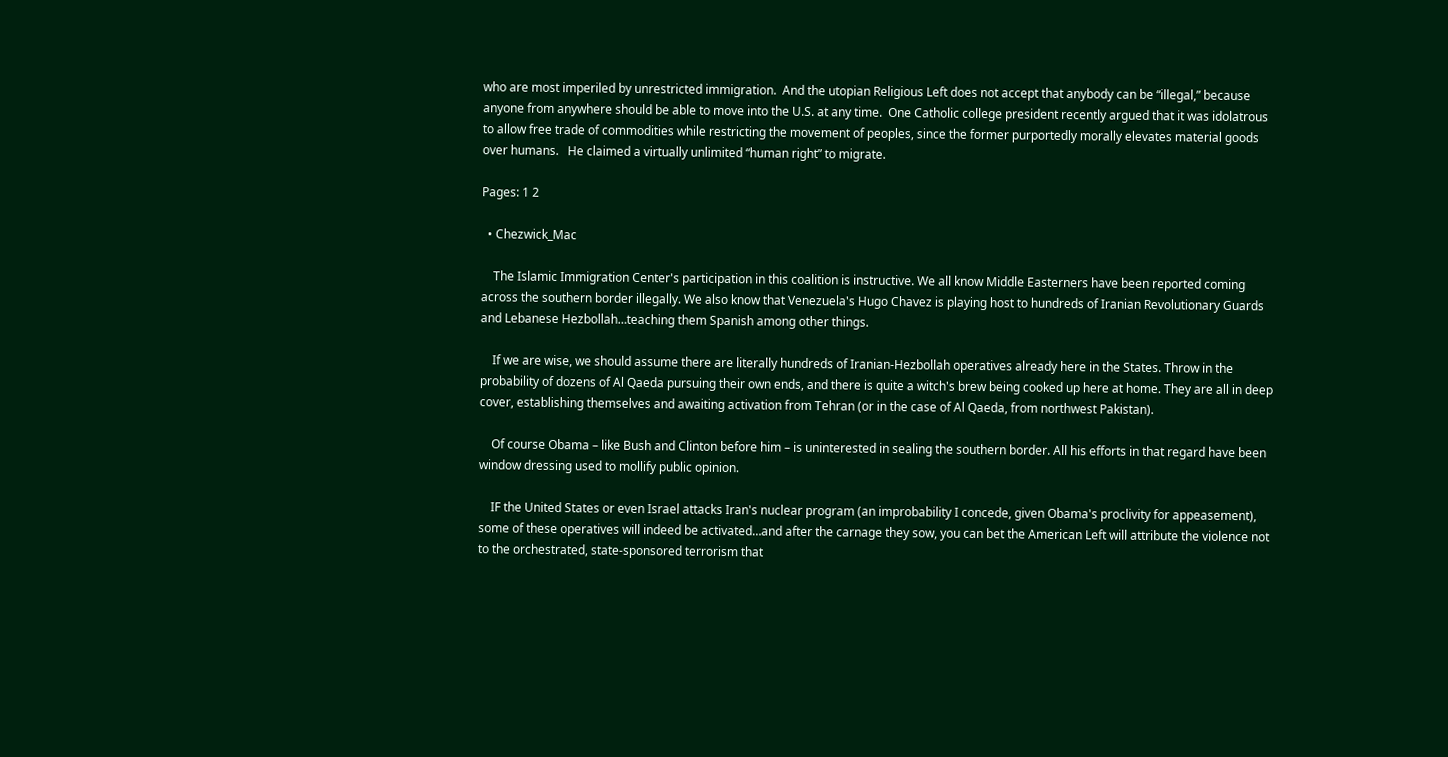who are most imperiled by unrestricted immigration.  And the utopian Religious Left does not accept that anybody can be “illegal,” because anyone from anywhere should be able to move into the U.S. at any time.  One Catholic college president recently argued that it was idolatrous to allow free trade of commodities while restricting the movement of peoples, since the former purportedly morally elevates material goods over humans.   He claimed a virtually unlimited “human right” to migrate.

Pages: 1 2

  • Chezwick_Mac

    The Islamic Immigration Center's participation in this coalition is instructive. We all know Middle Easterners have been reported coming across the southern border illegally. We also know that Venezuela's Hugo Chavez is playing host to hundreds of Iranian Revolutionary Guards and Lebanese Hezbollah…teaching them Spanish among other things.

    If we are wise, we should assume there are literally hundreds of Iranian-Hezbollah operatives already here in the States. Throw in the probability of dozens of Al Qaeda pursuing their own ends, and there is quite a witch's brew being cooked up here at home. They are all in deep cover, establishing themselves and awaiting activation from Tehran (or in the case of Al Qaeda, from northwest Pakistan).

    Of course Obama – like Bush and Clinton before him – is uninterested in sealing the southern border. All his efforts in that regard have been window dressing used to mollify public opinion.

    IF the United States or even Israel attacks Iran's nuclear program (an improbability I concede, given Obama's proclivity for appeasement), some of these operatives will indeed be activated…and after the carnage they sow, you can bet the American Left will attribute the violence not to the orchestrated, state-sponsored terrorism that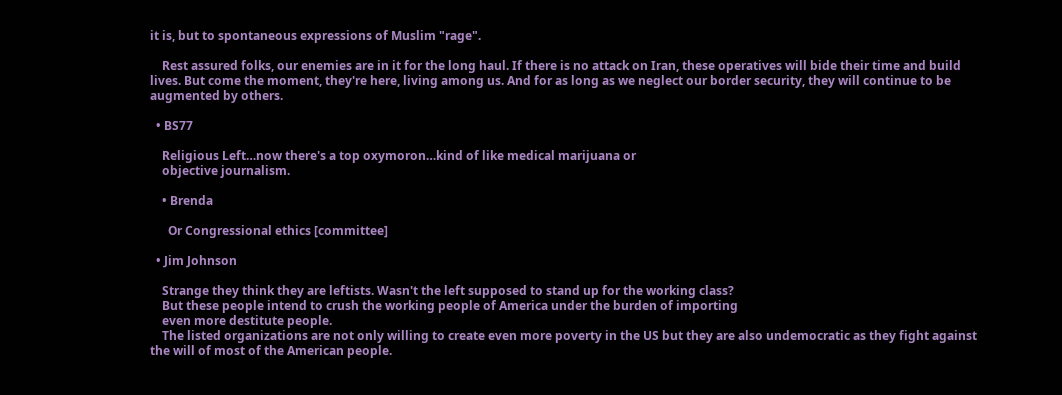it is, but to spontaneous expressions of Muslim "rage".

    Rest assured folks, our enemies are in it for the long haul. If there is no attack on Iran, these operatives will bide their time and build lives. But come the moment, they're here, living among us. And for as long as we neglect our border security, they will continue to be augmented by others.

  • BS77

    Religious Left…now there's a top oxymoron…kind of like medical marijuana or
    objective journalism.

    • Brenda

      Or Congressional ethics [committee]

  • Jim Johnson

    Strange they think they are leftists. Wasn't the left supposed to stand up for the working class?
    But these people intend to crush the working people of America under the burden of importing
    even more destitute people.
    The listed organizations are not only willing to create even more poverty in the US but they are also undemocratic as they fight against the will of most of the American people.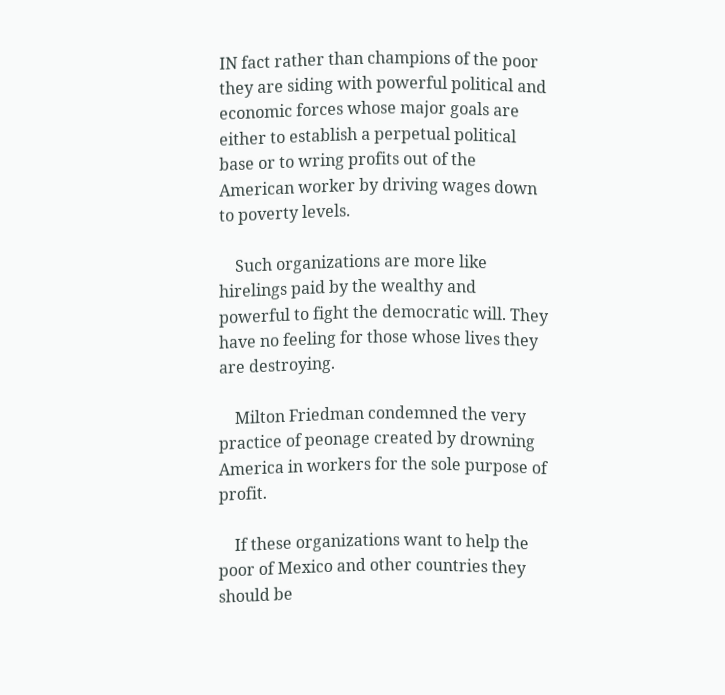IN fact rather than champions of the poor they are siding with powerful political and economic forces whose major goals are either to establish a perpetual political base or to wring profits out of the American worker by driving wages down to poverty levels.

    Such organizations are more like hirelings paid by the wealthy and powerful to fight the democratic will. They have no feeling for those whose lives they are destroying.

    Milton Friedman condemned the very practice of peonage created by drowning America in workers for the sole purpose of profit.

    If these organizations want to help the poor of Mexico and other countries they should be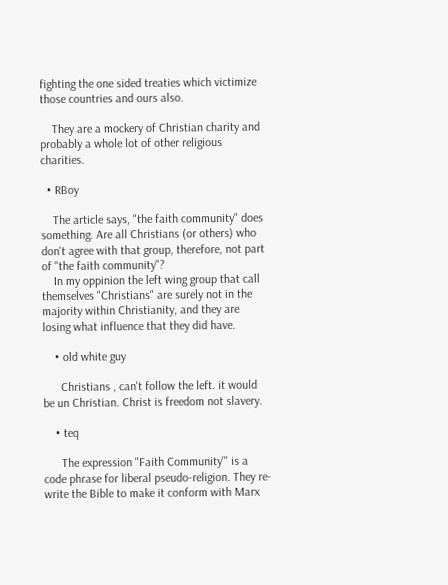fighting the one sided treaties which victimize those countries and ours also.

    They are a mockery of Christian charity and probably a whole lot of other religious charities.

  • RBoy

    The article says, "the faith community" does something. Are all Christians (or others) who don't agree with that group, therefore, not part of "the faith community"?
    In my oppinion the left wing group that call themselves "Christians" are surely not in the majority within Christianity, and they are losing what influence that they did have.

    • old white guy

      Christians , can't follow the left. it would be un Christian. Christ is freedom not slavery.

    • teq

      The expression "Faith Community'" is a code phrase for liberal pseudo-religion. They re-write the Bible to make it conform with Marx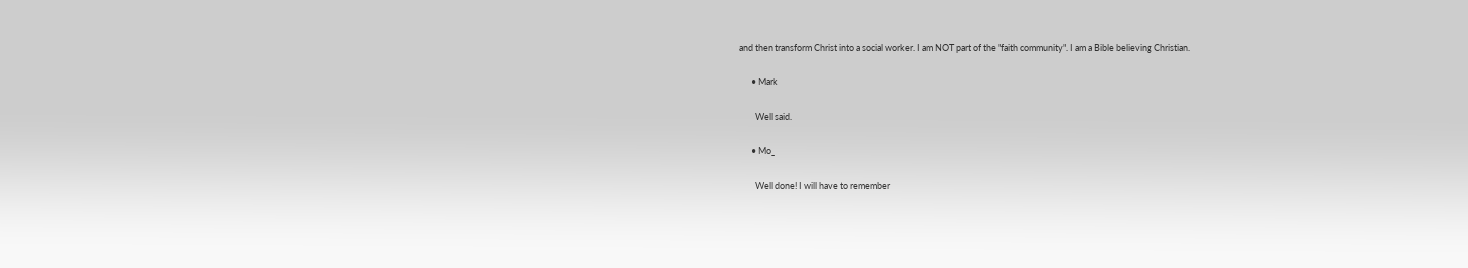and then transform Christ into a social worker. I am NOT part of the "faith community". I am a Bible believing Christian.

      • Mark

        Well said.

      • Mo_

        Well done! I will have to remember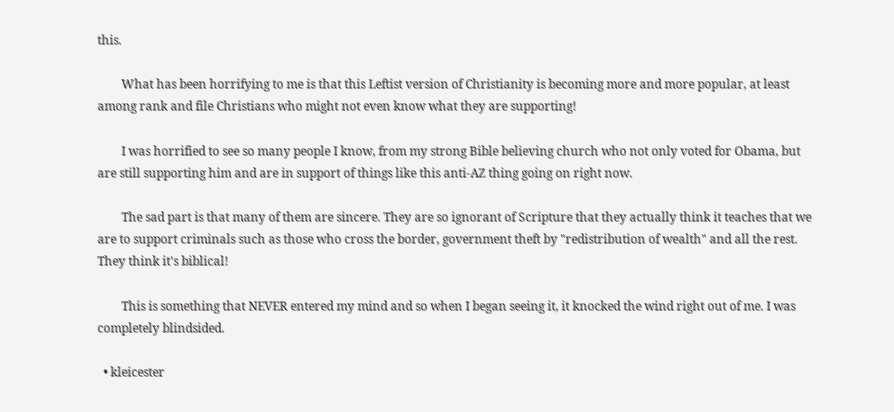this.

        What has been horrifying to me is that this Leftist version of Christianity is becoming more and more popular, at least among rank and file Christians who might not even know what they are supporting!

        I was horrified to see so many people I know, from my strong Bible believing church who not only voted for Obama, but are still supporting him and are in support of things like this anti-AZ thing going on right now.

        The sad part is that many of them are sincere. They are so ignorant of Scripture that they actually think it teaches that we are to support criminals such as those who cross the border, government theft by "redistribution of wealth" and all the rest. They think it's biblical!

        This is something that NEVER entered my mind and so when I began seeing it, it knocked the wind right out of me. I was completely blindsided.

  • kleicester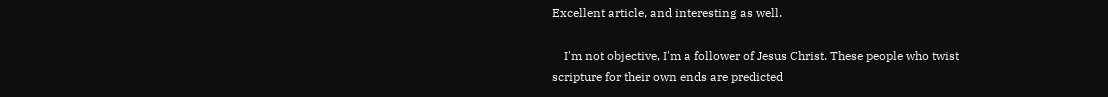Excellent article, and interesting as well.

    I'm not objective, I'm a follower of Jesus Christ. These people who twist scripture for their own ends are predicted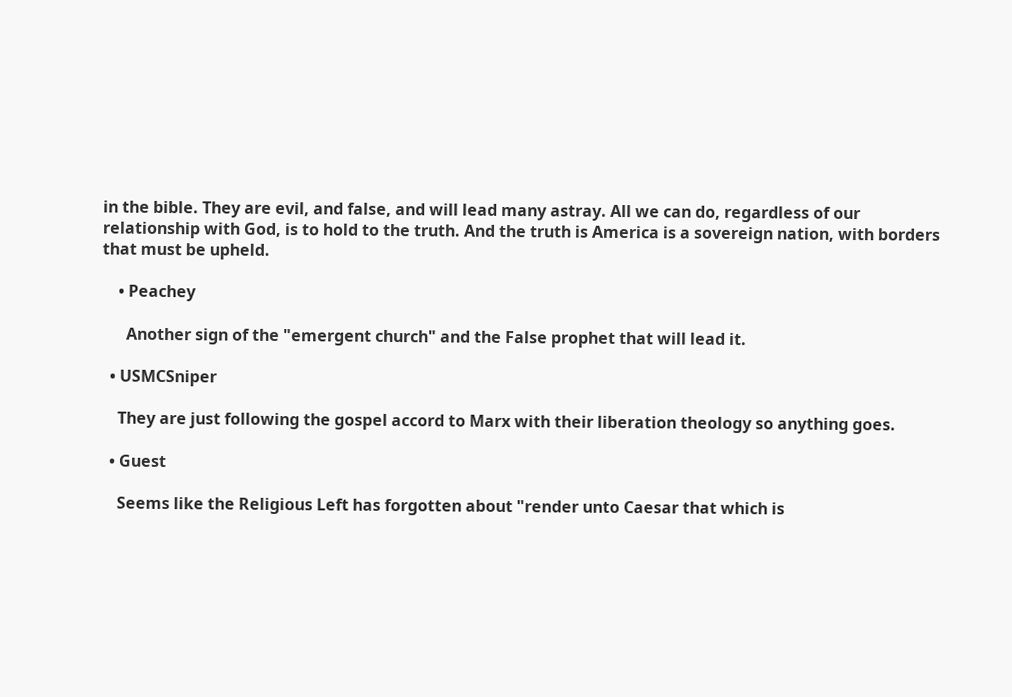in the bible. They are evil, and false, and will lead many astray. All we can do, regardless of our relationship with God, is to hold to the truth. And the truth is America is a sovereign nation, with borders that must be upheld.

    • Peachey

      Another sign of the "emergent church" and the False prophet that will lead it.

  • USMCSniper

    They are just following the gospel accord to Marx with their liberation theology so anything goes.

  • Guest

    Seems like the Religious Left has forgotten about "render unto Caesar that which is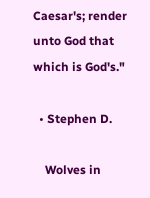Caesar's; render unto God that which is God's."

  • Stephen D.

    Wolves in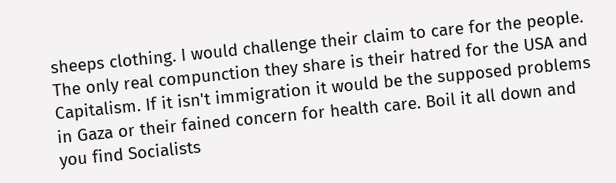sheeps clothing. I would challenge their claim to care for the people. The only real compunction they share is their hatred for the USA and Capitalism. If it isn't immigration it would be the supposed problems in Gaza or their fained concern for health care. Boil it all down and you find Socialists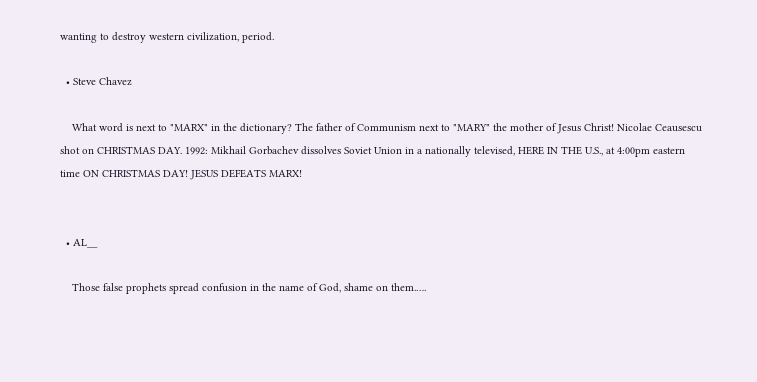wanting to destroy western civilization, period.

  • Steve Chavez

    What word is next to "MARX" in the dictionary? The father of Communism next to "MARY" the mother of Jesus Christ! Nicolae Ceausescu shot on CHRISTMAS DAY. 1992: Mikhail Gorbachev dissolves Soviet Union in a nationally televised, HERE IN THE U.S., at 4:00pm eastern time ON CHRISTMAS DAY! JESUS DEFEATS MARX!


  • AL__

    Those false prophets spread confusion in the name of God, shame on them.….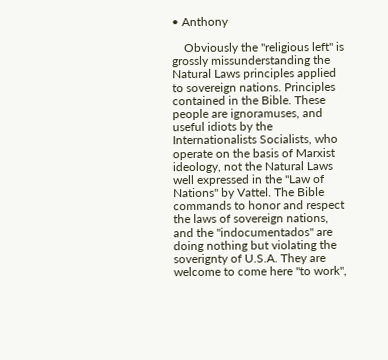• Anthony

    Obviously the "religious left" is grossly missunderstanding the Natural Laws principles applied to sovereign nations. Principles contained in the Bible. These people are ignoramuses, and useful idiots by the Internationalists Socialists, who operate on the basis of Marxist ideology, not the Natural Laws well expressed in the "Law of Nations" by Vattel. The Bible commands to honor and respect the laws of sovereign nations, and the "indocumentados" are doing nothing but violating the soverignty of U.S.A. They are welcome to come here "to work",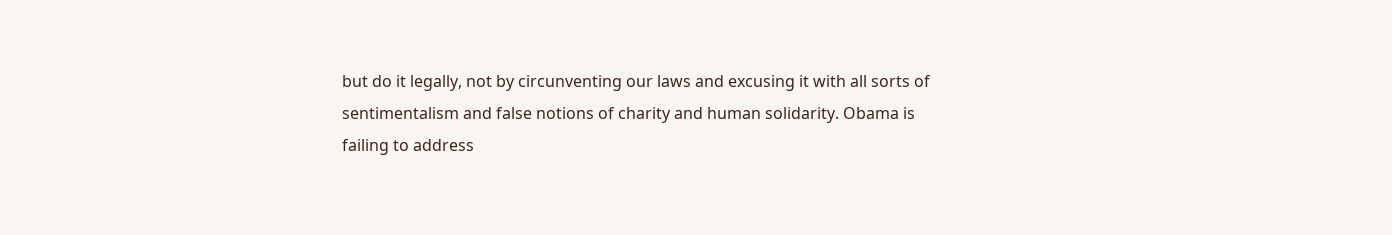but do it legally, not by circunventing our laws and excusing it with all sorts of sentimentalism and false notions of charity and human solidarity. Obama is failing to address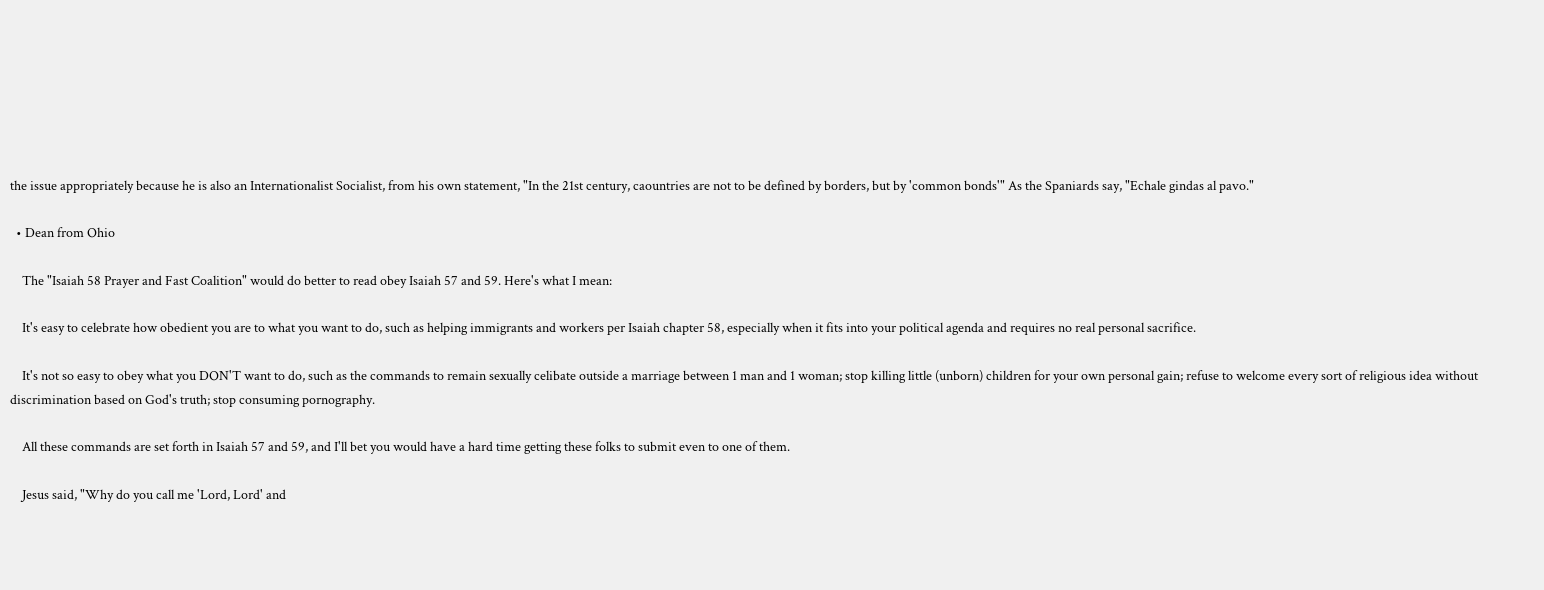the issue appropriately because he is also an Internationalist Socialist, from his own statement, "In the 21st century, caountries are not to be defined by borders, but by 'common bonds'" As the Spaniards say, "Echale gindas al pavo."

  • Dean from Ohio

    The "Isaiah 58 Prayer and Fast Coalition" would do better to read obey Isaiah 57 and 59. Here's what I mean:

    It's easy to celebrate how obedient you are to what you want to do, such as helping immigrants and workers per Isaiah chapter 58, especially when it fits into your political agenda and requires no real personal sacrifice.

    It's not so easy to obey what you DON'T want to do, such as the commands to remain sexually celibate outside a marriage between 1 man and 1 woman; stop killing little (unborn) children for your own personal gain; refuse to welcome every sort of religious idea without discrimination based on God's truth; stop consuming pornography.

    All these commands are set forth in Isaiah 57 and 59, and I'll bet you would have a hard time getting these folks to submit even to one of them.

    Jesus said, "Why do you call me 'Lord, Lord' and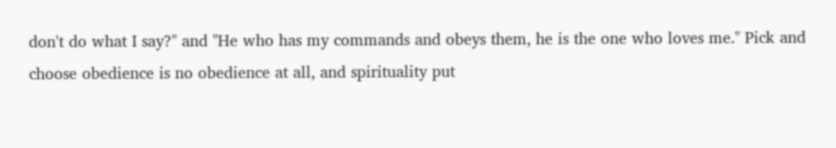don't do what I say?" and "He who has my commands and obeys them, he is the one who loves me." Pick and choose obedience is no obedience at all, and spirituality put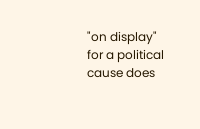"on display" for a political cause does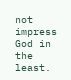not impress God in the least.